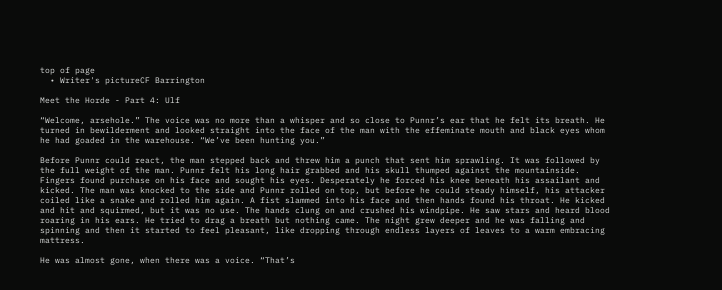top of page
  • Writer's pictureCF Barrington

Meet the Horde - Part 4: Ulf

“Welcome, arsehole.” The voice was no more than a whisper and so close to Punnr’s ear that he felt its breath. He turned in bewilderment and looked straight into the face of the man with the effeminate mouth and black eyes whom he had goaded in the warehouse. “We’ve been hunting you.”

Before Punnr could react, the man stepped back and threw him a punch that sent him sprawling. It was followed by the full weight of the man. Punnr felt his long hair grabbed and his skull thumped against the mountainside. Fingers found purchase on his face and sought his eyes. Desperately he forced his knee beneath his assailant and kicked. The man was knocked to the side and Punnr rolled on top, but before he could steady himself, his attacker coiled like a snake and rolled him again. A fist slammed into his face and then hands found his throat. He kicked and hit and squirmed, but it was no use. The hands clung on and crushed his windpipe. He saw stars and heard blood roaring in his ears. He tried to drag a breath but nothing came. The night grew deeper and he was falling and spinning and then it started to feel pleasant, like dropping through endless layers of leaves to a warm embracing mattress.

He was almost gone, when there was a voice. “That’s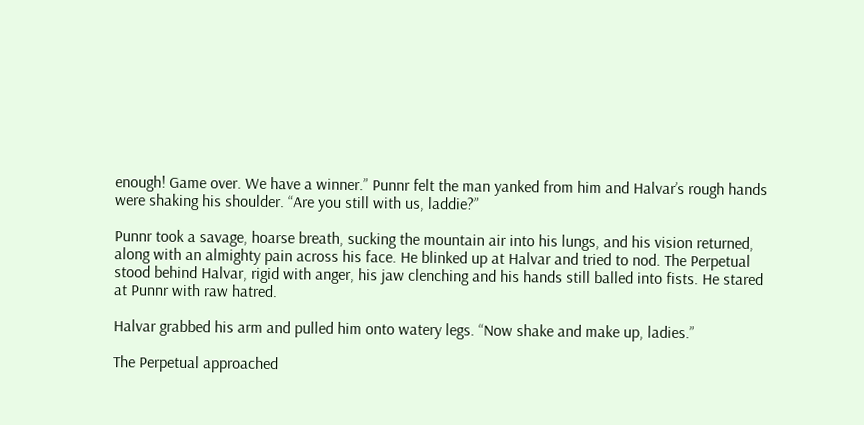enough! Game over. We have a winner.” Punnr felt the man yanked from him and Halvar’s rough hands were shaking his shoulder. “Are you still with us, laddie?”

Punnr took a savage, hoarse breath, sucking the mountain air into his lungs, and his vision returned, along with an almighty pain across his face. He blinked up at Halvar and tried to nod. The Perpetual stood behind Halvar, rigid with anger, his jaw clenching and his hands still balled into fists. He stared at Punnr with raw hatred.

Halvar grabbed his arm and pulled him onto watery legs. “Now shake and make up, ladies.”

The Perpetual approached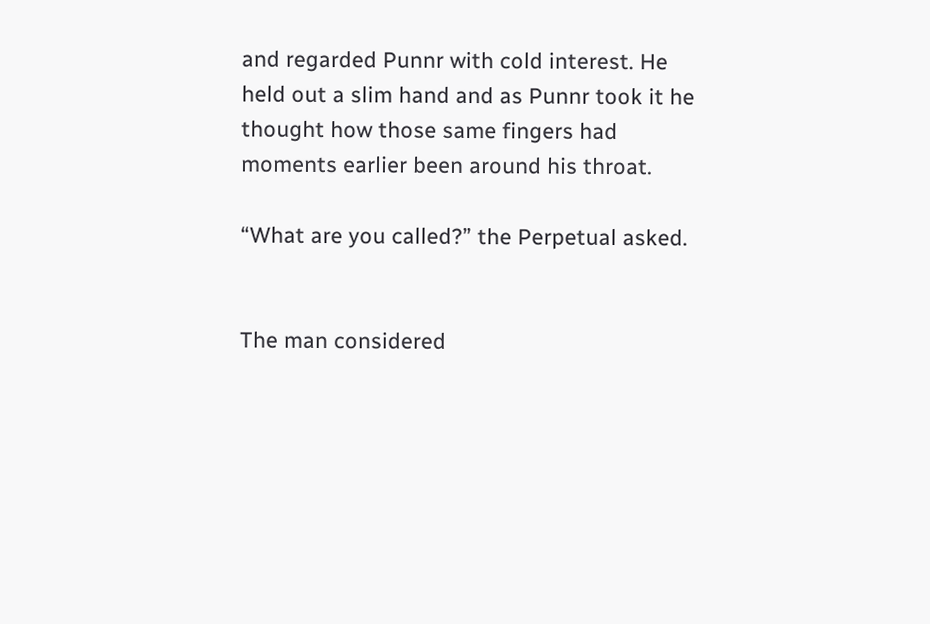and regarded Punnr with cold interest. He held out a slim hand and as Punnr took it he thought how those same fingers had moments earlier been around his throat.

“What are you called?” the Perpetual asked.


The man considered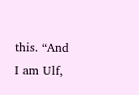this. “And I am Ulf,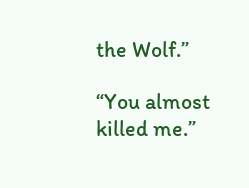the Wolf.”

“You almost killed me.”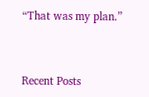“That was my plan.”


Recent Posts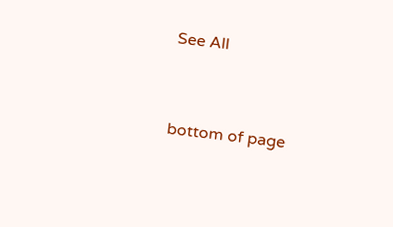See All


bottom of page